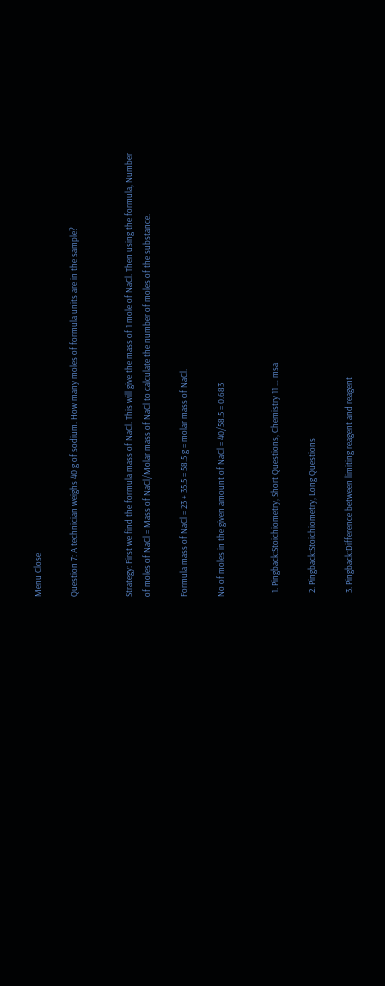Menu Close

Question 7: A technician weighs 40 g of sodium. How many moles of formula units are in the sample?


Strategy: First we find the formula mass of NaCl. This will give the mass of 1 mole of NaCl. Then using the formula, Number of moles of NaCl = Mass of NaCl/Molar mass of NaCl to calculate the number of moles of the substance.

Formula mass of NaCl = 23 + 35.5 = 58.5 g = molar mass of NaCl.

No of moles in the given amount of NaCl = 40/58.5 = 0.683


  1. Pingback:Stoichiometry, Short Questions, Chemistry 11 … msa

  2. Pingback:Stoichiometry, Long Questions

  3. Pingback:Difference between limiting reagent and reagent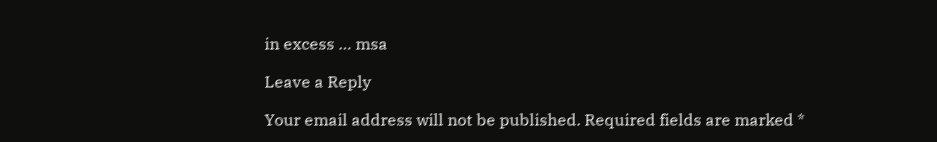in excess … msa

Leave a Reply

Your email address will not be published. Required fields are marked *